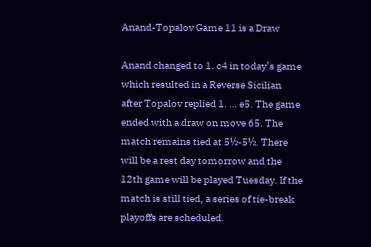Anand-Topalov Game 11 is a Draw

Anand changed to 1. c4 in today’s game which resulted in a Reverse Sicilian after Topalov replied 1. … e5. The game ended with a draw on move 65. The match remains tied at 5½-5½. There will be a rest day tomorrow and the 12th game will be played Tuesday. If the match is still tied, a series of tie-break playoffs are scheduled.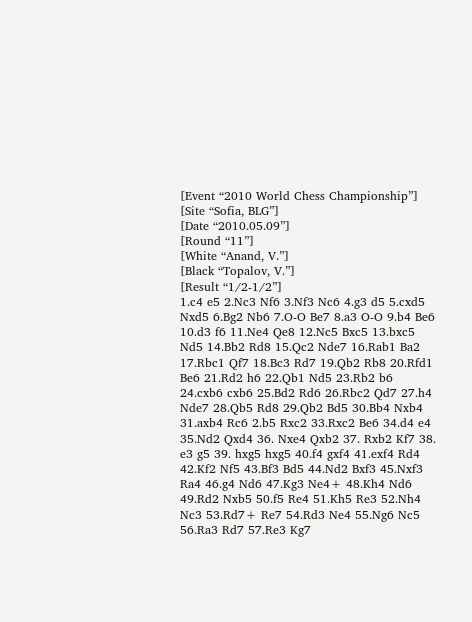[Event “2010 World Chess Championship”]
[Site “Sofia, BLG”]
[Date “2010.05.09”]
[Round “11”]
[White “Anand, V.”]
[Black “Topalov, V.”]
[Result “1/2-1/2”]
1.c4 e5 2.Nc3 Nf6 3.Nf3 Nc6 4.g3 d5 5.cxd5 Nxd5 6.Bg2 Nb6 7.O-O Be7 8.a3 O-O 9.b4 Be6 10.d3 f6 11.Ne4 Qe8 12.Nc5 Bxc5 13.bxc5 Nd5 14.Bb2 Rd8 15.Qc2 Nde7 16.Rab1 Ba2 17.Rbc1 Qf7 18.Bc3 Rd7 19.Qb2 Rb8 20.Rfd1 Be6 21.Rd2 h6 22.Qb1 Nd5 23.Rb2 b6 24.cxb6 cxb6 25.Bd2 Rd6 26.Rbc2 Qd7 27.h4 Nde7 28.Qb5 Rd8 29.Qb2 Bd5 30.Bb4 Nxb4 31.axb4 Rc6 2.b5 Rxc2 33.Rxc2 Be6 34.d4 e4 35.Nd2 Qxd4 36. Nxe4 Qxb2 37. Rxb2 Kf7 38. e3 g5 39. hxg5 hxg5 40.f4 gxf4 41.exf4 Rd4 42.Kf2 Nf5 43.Bf3 Bd5 44.Nd2 Bxf3 45.Nxf3 Ra4 46.g4 Nd6 47.Kg3 Ne4+ 48.Kh4 Nd6 49.Rd2 Nxb5 50.f5 Re4 51.Kh5 Re3 52.Nh4 Nc3 53.Rd7+ Re7 54.Rd3 Ne4 55.Ng6 Nc5 56.Ra3 Rd7 57.Re3 Kg7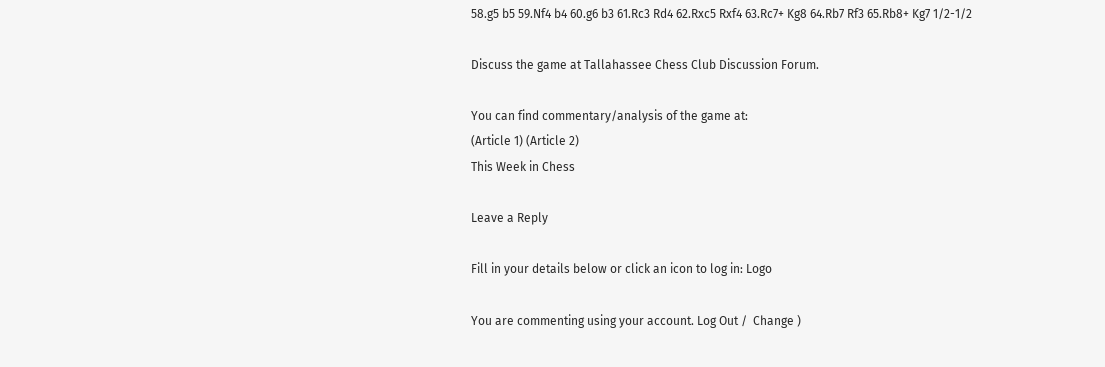58.g5 b5 59.Nf4 b4 60.g6 b3 61.Rc3 Rd4 62.Rxc5 Rxf4 63.Rc7+ Kg8 64.Rb7 Rf3 65.Rb8+ Kg7 1/2-1/2

Discuss the game at Tallahassee Chess Club Discussion Forum.

You can find commentary/analysis of the game at:
(Article 1) (Article 2)
This Week in Chess

Leave a Reply

Fill in your details below or click an icon to log in: Logo

You are commenting using your account. Log Out /  Change )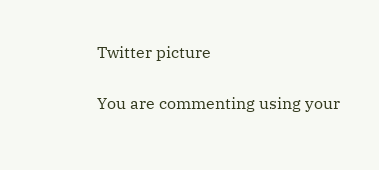Twitter picture

You are commenting using your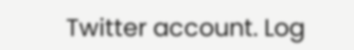Twitter account. Log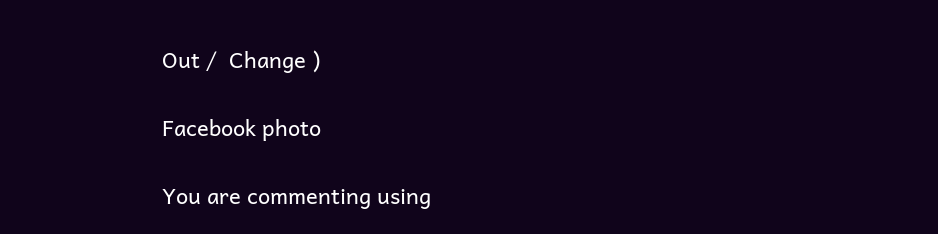Out /  Change )

Facebook photo

You are commenting using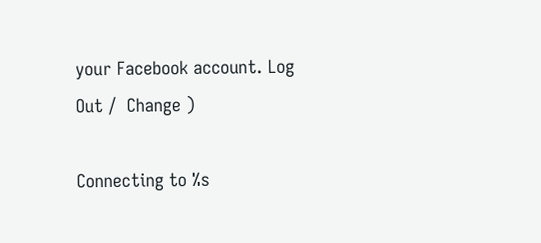your Facebook account. Log Out /  Change )

Connecting to %s